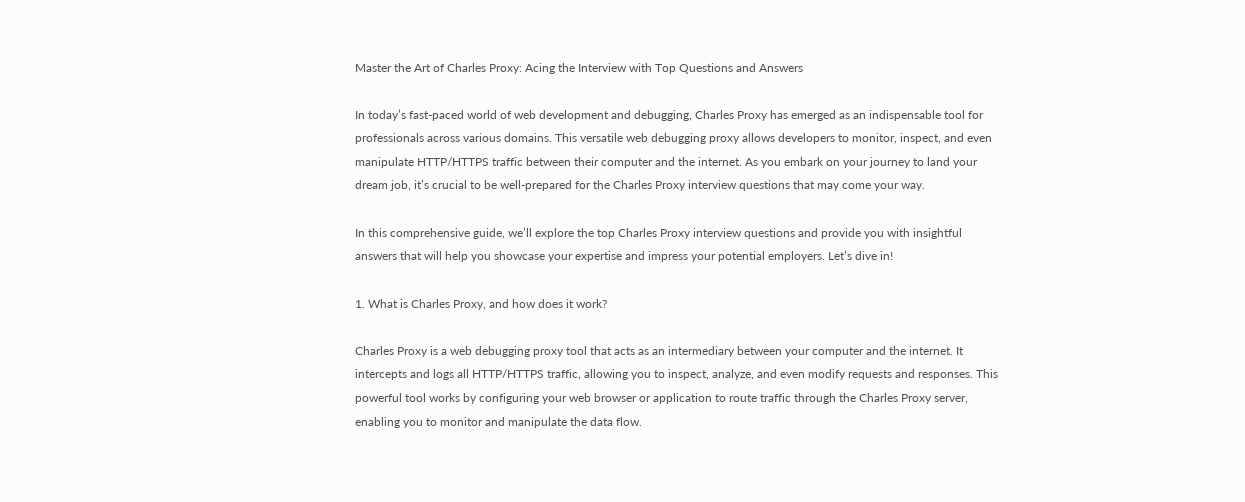Master the Art of Charles Proxy: Acing the Interview with Top Questions and Answers

In today’s fast-paced world of web development and debugging, Charles Proxy has emerged as an indispensable tool for professionals across various domains. This versatile web debugging proxy allows developers to monitor, inspect, and even manipulate HTTP/HTTPS traffic between their computer and the internet. As you embark on your journey to land your dream job, it’s crucial to be well-prepared for the Charles Proxy interview questions that may come your way.

In this comprehensive guide, we’ll explore the top Charles Proxy interview questions and provide you with insightful answers that will help you showcase your expertise and impress your potential employers. Let’s dive in!

1. What is Charles Proxy, and how does it work?

Charles Proxy is a web debugging proxy tool that acts as an intermediary between your computer and the internet. It intercepts and logs all HTTP/HTTPS traffic, allowing you to inspect, analyze, and even modify requests and responses. This powerful tool works by configuring your web browser or application to route traffic through the Charles Proxy server, enabling you to monitor and manipulate the data flow.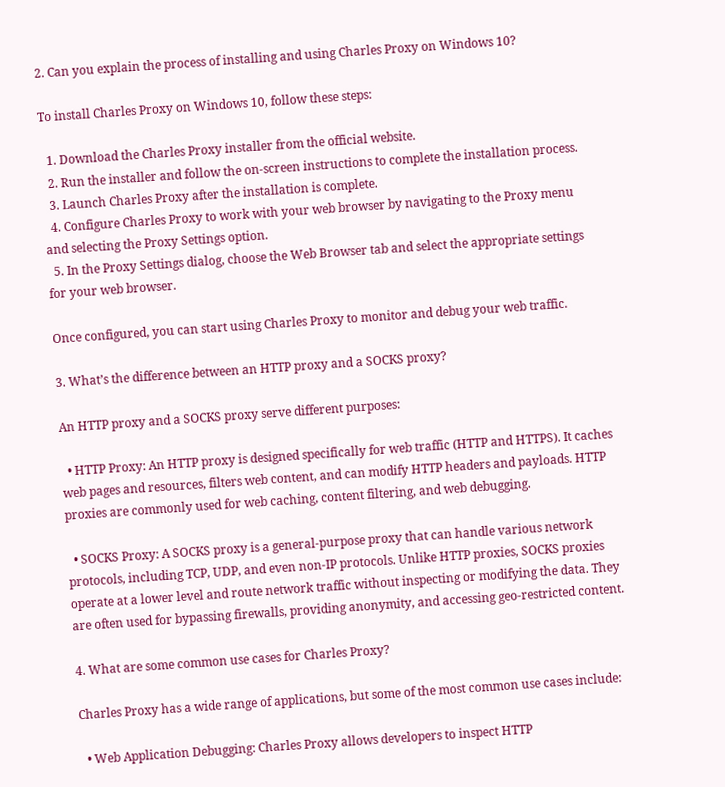2. Can you explain the process of installing and using Charles Proxy on Windows 10?

To install Charles Proxy on Windows 10, follow these steps:

  1. Download the Charles Proxy installer from the official website.
  2. Run the installer and follow the on-screen instructions to complete the installation process.
  3. Launch Charles Proxy after the installation is complete.
  4. Configure Charles Proxy to work with your web browser by navigating to the Proxy menu and selecting the Proxy Settings option.
  5. In the Proxy Settings dialog, choose the Web Browser tab and select the appropriate settings for your web browser.

Once configured, you can start using Charles Proxy to monitor and debug your web traffic.

3. What’s the difference between an HTTP proxy and a SOCKS proxy?

An HTTP proxy and a SOCKS proxy serve different purposes:

  • HTTP Proxy: An HTTP proxy is designed specifically for web traffic (HTTP and HTTPS). It caches web pages and resources, filters web content, and can modify HTTP headers and payloads. HTTP proxies are commonly used for web caching, content filtering, and web debugging.

  • SOCKS Proxy: A SOCKS proxy is a general-purpose proxy that can handle various network protocols, including TCP, UDP, and even non-IP protocols. Unlike HTTP proxies, SOCKS proxies operate at a lower level and route network traffic without inspecting or modifying the data. They are often used for bypassing firewalls, providing anonymity, and accessing geo-restricted content.

4. What are some common use cases for Charles Proxy?

Charles Proxy has a wide range of applications, but some of the most common use cases include:

  • Web Application Debugging: Charles Proxy allows developers to inspect HTTP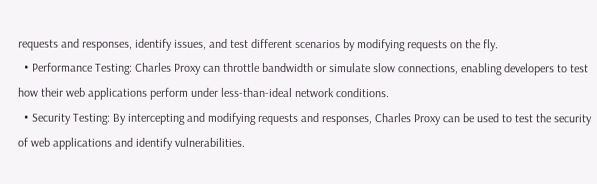requests and responses, identify issues, and test different scenarios by modifying requests on the fly.
  • Performance Testing: Charles Proxy can throttle bandwidth or simulate slow connections, enabling developers to test how their web applications perform under less-than-ideal network conditions.
  • Security Testing: By intercepting and modifying requests and responses, Charles Proxy can be used to test the security of web applications and identify vulnerabilities.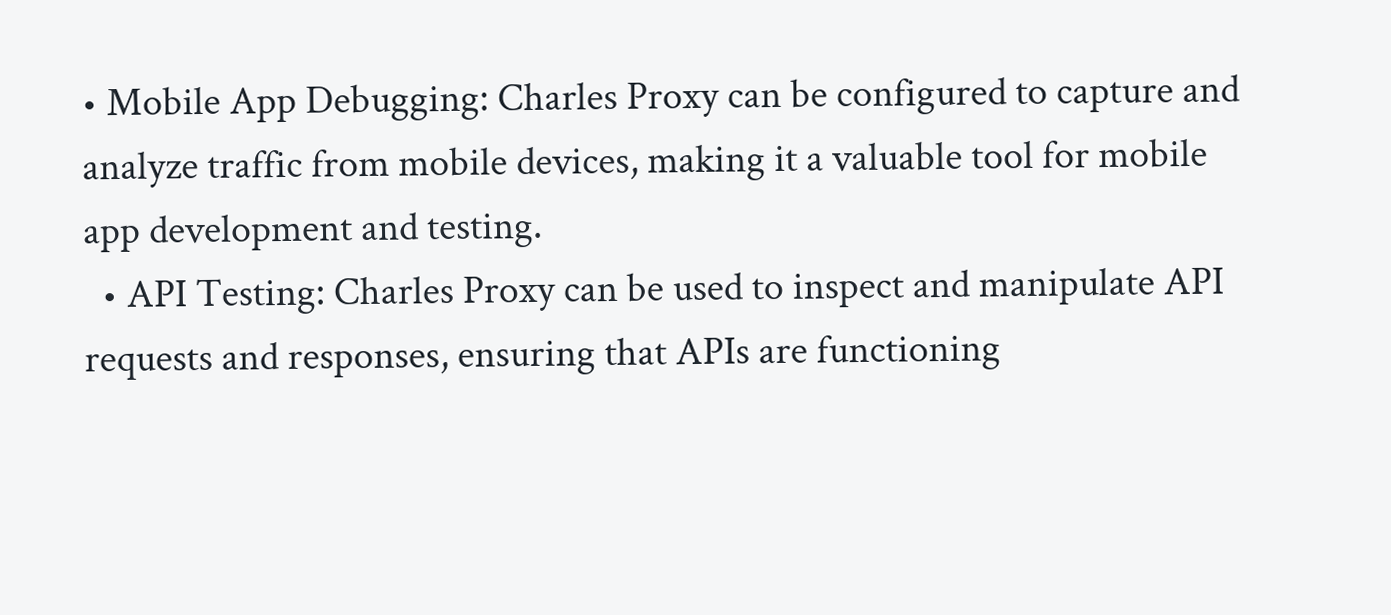• Mobile App Debugging: Charles Proxy can be configured to capture and analyze traffic from mobile devices, making it a valuable tool for mobile app development and testing.
  • API Testing: Charles Proxy can be used to inspect and manipulate API requests and responses, ensuring that APIs are functioning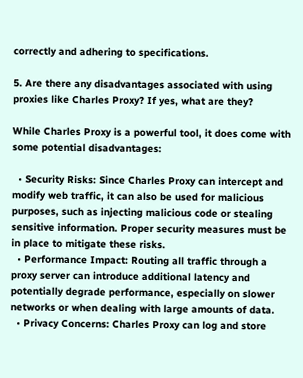correctly and adhering to specifications.

5. Are there any disadvantages associated with using proxies like Charles Proxy? If yes, what are they?

While Charles Proxy is a powerful tool, it does come with some potential disadvantages:

  • Security Risks: Since Charles Proxy can intercept and modify web traffic, it can also be used for malicious purposes, such as injecting malicious code or stealing sensitive information. Proper security measures must be in place to mitigate these risks.
  • Performance Impact: Routing all traffic through a proxy server can introduce additional latency and potentially degrade performance, especially on slower networks or when dealing with large amounts of data.
  • Privacy Concerns: Charles Proxy can log and store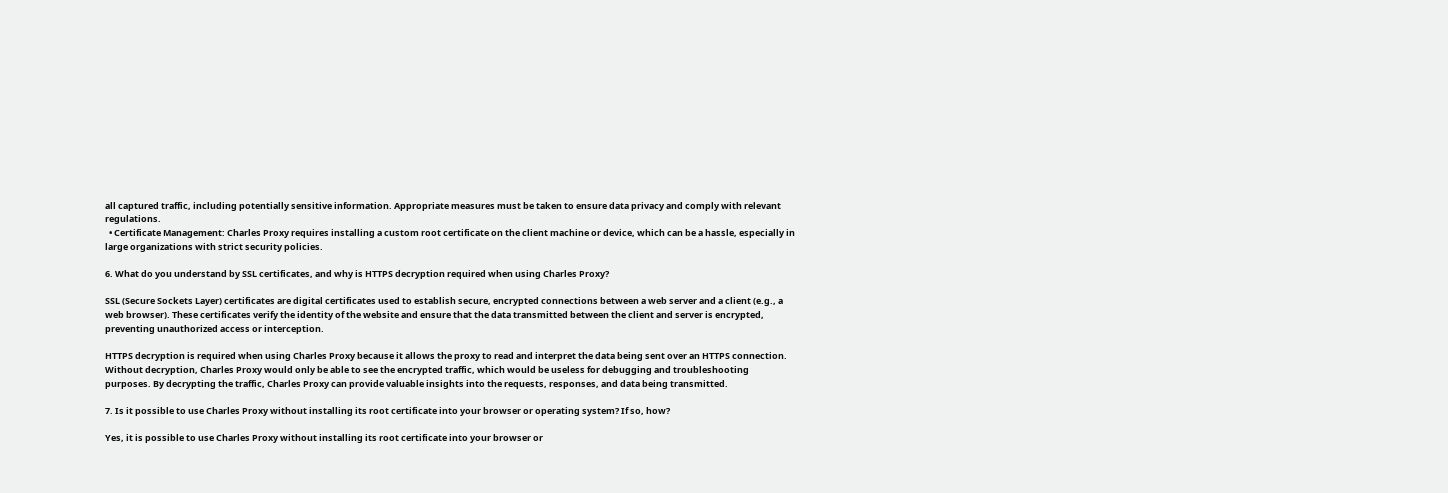all captured traffic, including potentially sensitive information. Appropriate measures must be taken to ensure data privacy and comply with relevant regulations.
  • Certificate Management: Charles Proxy requires installing a custom root certificate on the client machine or device, which can be a hassle, especially in large organizations with strict security policies.

6. What do you understand by SSL certificates, and why is HTTPS decryption required when using Charles Proxy?

SSL (Secure Sockets Layer) certificates are digital certificates used to establish secure, encrypted connections between a web server and a client (e.g., a web browser). These certificates verify the identity of the website and ensure that the data transmitted between the client and server is encrypted, preventing unauthorized access or interception.

HTTPS decryption is required when using Charles Proxy because it allows the proxy to read and interpret the data being sent over an HTTPS connection. Without decryption, Charles Proxy would only be able to see the encrypted traffic, which would be useless for debugging and troubleshooting purposes. By decrypting the traffic, Charles Proxy can provide valuable insights into the requests, responses, and data being transmitted.

7. Is it possible to use Charles Proxy without installing its root certificate into your browser or operating system? If so, how?

Yes, it is possible to use Charles Proxy without installing its root certificate into your browser or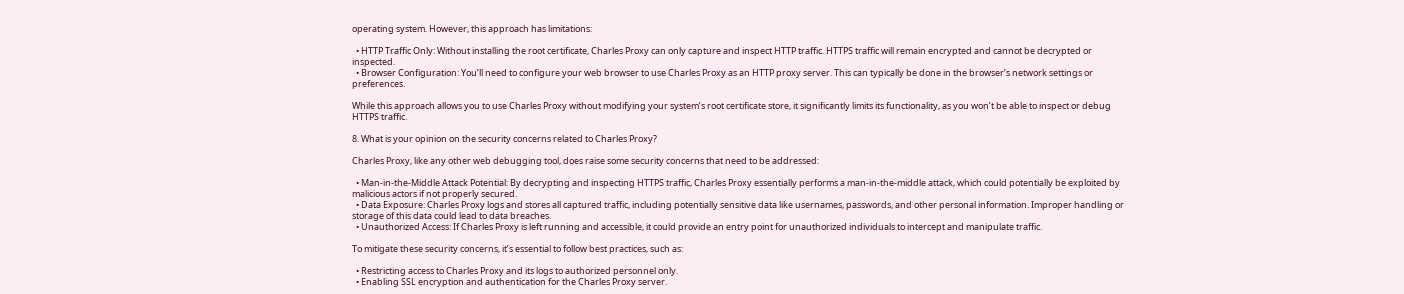operating system. However, this approach has limitations:

  • HTTP Traffic Only: Without installing the root certificate, Charles Proxy can only capture and inspect HTTP traffic. HTTPS traffic will remain encrypted and cannot be decrypted or inspected.
  • Browser Configuration: You’ll need to configure your web browser to use Charles Proxy as an HTTP proxy server. This can typically be done in the browser’s network settings or preferences.

While this approach allows you to use Charles Proxy without modifying your system’s root certificate store, it significantly limits its functionality, as you won’t be able to inspect or debug HTTPS traffic.

8. What is your opinion on the security concerns related to Charles Proxy?

Charles Proxy, like any other web debugging tool, does raise some security concerns that need to be addressed:

  • Man-in-the-Middle Attack Potential: By decrypting and inspecting HTTPS traffic, Charles Proxy essentially performs a man-in-the-middle attack, which could potentially be exploited by malicious actors if not properly secured.
  • Data Exposure: Charles Proxy logs and stores all captured traffic, including potentially sensitive data like usernames, passwords, and other personal information. Improper handling or storage of this data could lead to data breaches.
  • Unauthorized Access: If Charles Proxy is left running and accessible, it could provide an entry point for unauthorized individuals to intercept and manipulate traffic.

To mitigate these security concerns, it’s essential to follow best practices, such as:

  • Restricting access to Charles Proxy and its logs to authorized personnel only.
  • Enabling SSL encryption and authentication for the Charles Proxy server.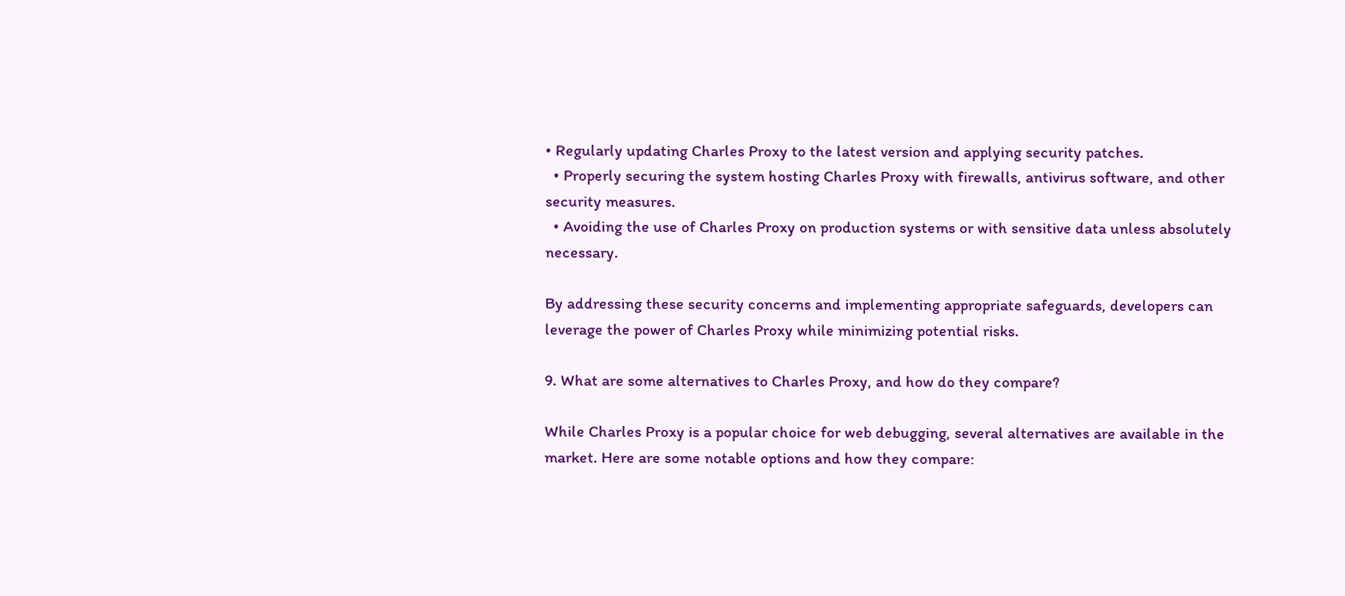• Regularly updating Charles Proxy to the latest version and applying security patches.
  • Properly securing the system hosting Charles Proxy with firewalls, antivirus software, and other security measures.
  • Avoiding the use of Charles Proxy on production systems or with sensitive data unless absolutely necessary.

By addressing these security concerns and implementing appropriate safeguards, developers can leverage the power of Charles Proxy while minimizing potential risks.

9. What are some alternatives to Charles Proxy, and how do they compare?

While Charles Proxy is a popular choice for web debugging, several alternatives are available in the market. Here are some notable options and how they compare: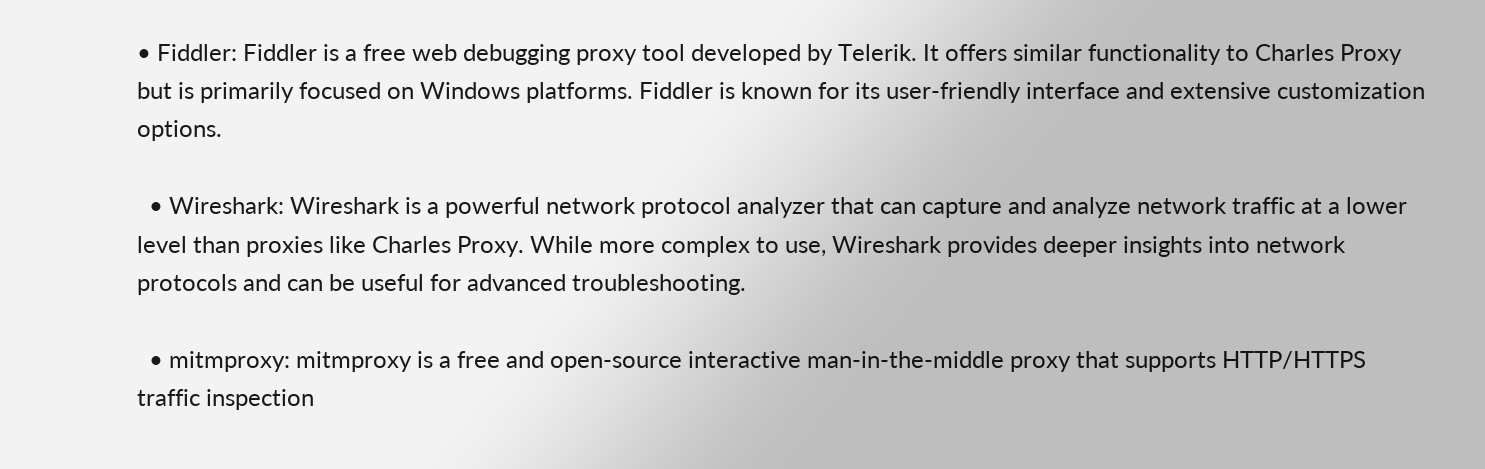• Fiddler: Fiddler is a free web debugging proxy tool developed by Telerik. It offers similar functionality to Charles Proxy but is primarily focused on Windows platforms. Fiddler is known for its user-friendly interface and extensive customization options.

  • Wireshark: Wireshark is a powerful network protocol analyzer that can capture and analyze network traffic at a lower level than proxies like Charles Proxy. While more complex to use, Wireshark provides deeper insights into network protocols and can be useful for advanced troubleshooting.

  • mitmproxy: mitmproxy is a free and open-source interactive man-in-the-middle proxy that supports HTTP/HTTPS traffic inspection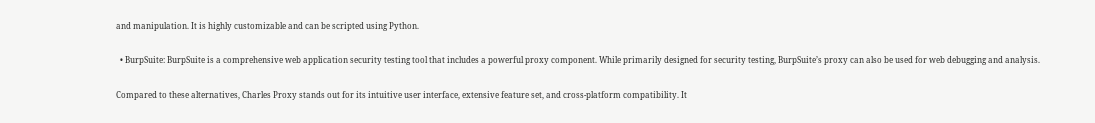and manipulation. It is highly customizable and can be scripted using Python.

  • BurpSuite: BurpSuite is a comprehensive web application security testing tool that includes a powerful proxy component. While primarily designed for security testing, BurpSuite’s proxy can also be used for web debugging and analysis.

Compared to these alternatives, Charles Proxy stands out for its intuitive user interface, extensive feature set, and cross-platform compatibility. It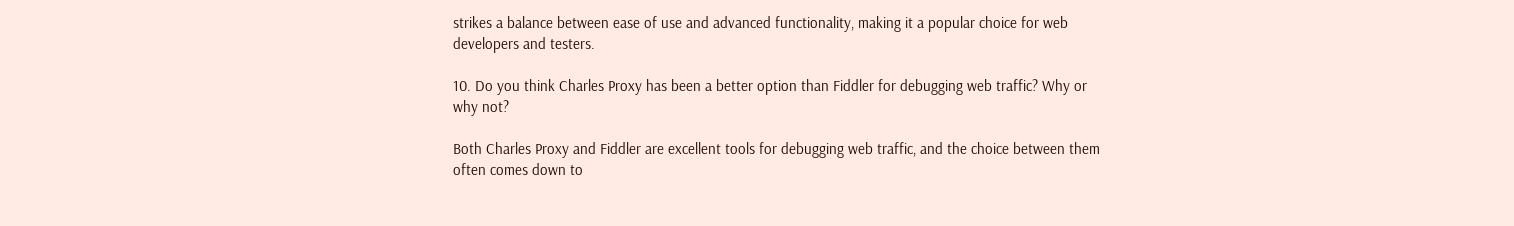strikes a balance between ease of use and advanced functionality, making it a popular choice for web developers and testers.

10. Do you think Charles Proxy has been a better option than Fiddler for debugging web traffic? Why or why not?

Both Charles Proxy and Fiddler are excellent tools for debugging web traffic, and the choice between them often comes down to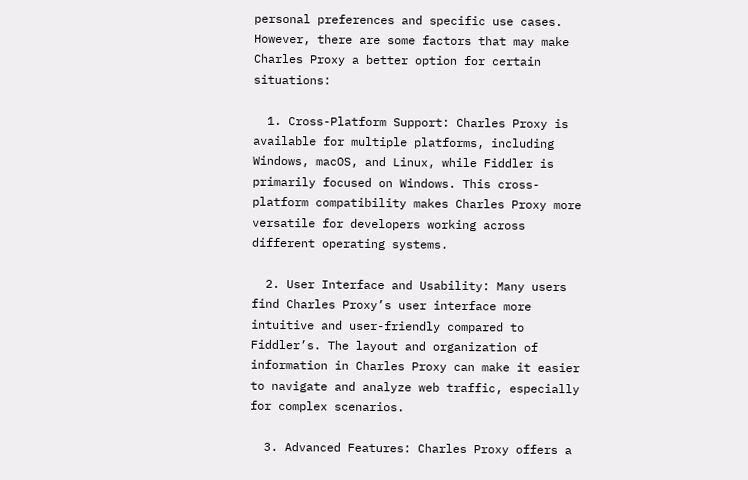personal preferences and specific use cases. However, there are some factors that may make Charles Proxy a better option for certain situations:

  1. Cross-Platform Support: Charles Proxy is available for multiple platforms, including Windows, macOS, and Linux, while Fiddler is primarily focused on Windows. This cross-platform compatibility makes Charles Proxy more versatile for developers working across different operating systems.

  2. User Interface and Usability: Many users find Charles Proxy’s user interface more intuitive and user-friendly compared to Fiddler’s. The layout and organization of information in Charles Proxy can make it easier to navigate and analyze web traffic, especially for complex scenarios.

  3. Advanced Features: Charles Proxy offers a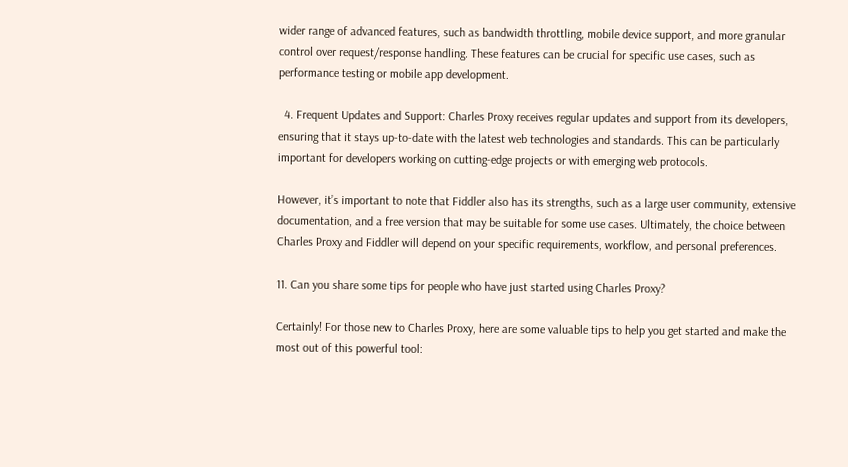wider range of advanced features, such as bandwidth throttling, mobile device support, and more granular control over request/response handling. These features can be crucial for specific use cases, such as performance testing or mobile app development.

  4. Frequent Updates and Support: Charles Proxy receives regular updates and support from its developers, ensuring that it stays up-to-date with the latest web technologies and standards. This can be particularly important for developers working on cutting-edge projects or with emerging web protocols.

However, it’s important to note that Fiddler also has its strengths, such as a large user community, extensive documentation, and a free version that may be suitable for some use cases. Ultimately, the choice between Charles Proxy and Fiddler will depend on your specific requirements, workflow, and personal preferences.

11. Can you share some tips for people who have just started using Charles Proxy?

Certainly! For those new to Charles Proxy, here are some valuable tips to help you get started and make the most out of this powerful tool: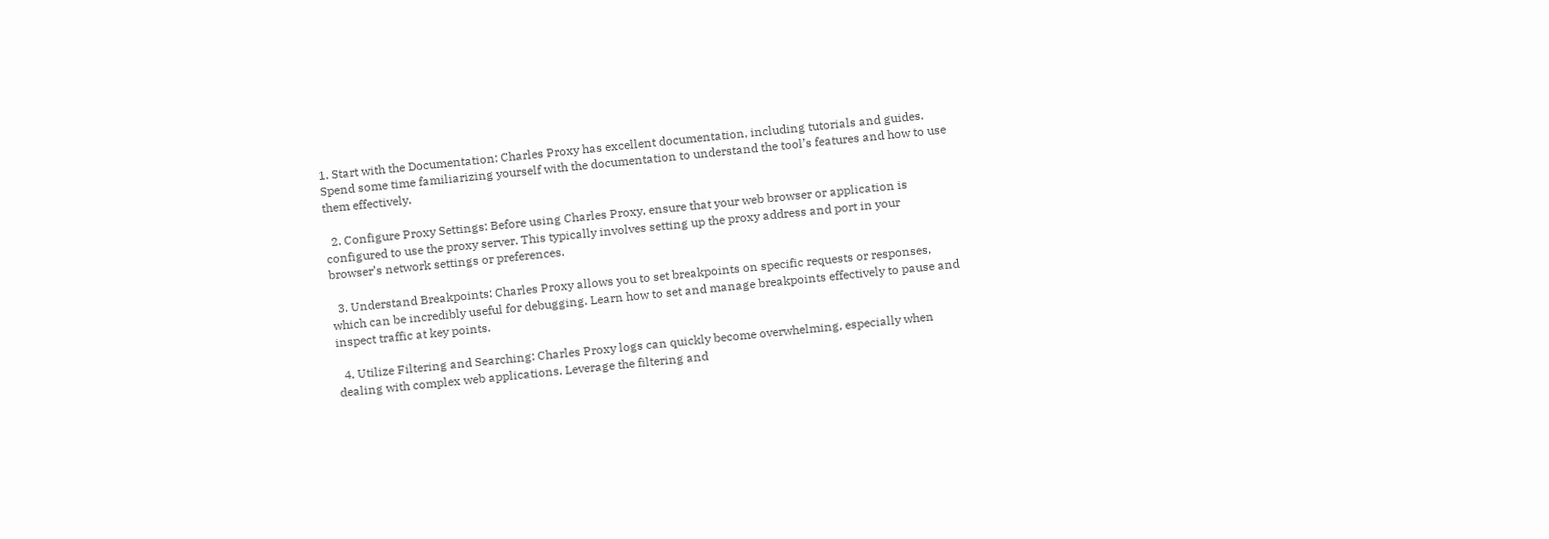1. Start with the Documentation: Charles Proxy has excellent documentation, including tutorials and guides. Spend some time familiarizing yourself with the documentation to understand the tool’s features and how to use them effectively.

  2. Configure Proxy Settings: Before using Charles Proxy, ensure that your web browser or application is configured to use the proxy server. This typically involves setting up the proxy address and port in your browser’s network settings or preferences.

  3. Understand Breakpoints: Charles Proxy allows you to set breakpoints on specific requests or responses, which can be incredibly useful for debugging. Learn how to set and manage breakpoints effectively to pause and inspect traffic at key points.

  4. Utilize Filtering and Searching: Charles Proxy logs can quickly become overwhelming, especially when dealing with complex web applications. Leverage the filtering and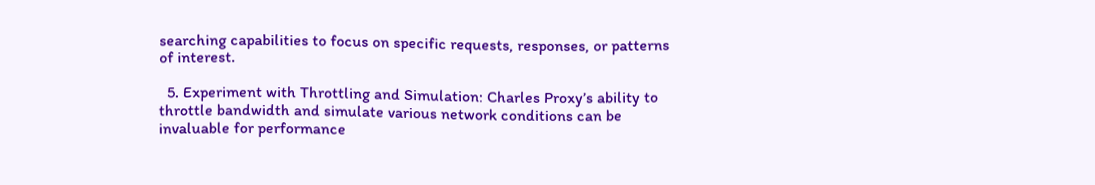searching capabilities to focus on specific requests, responses, or patterns of interest.

  5. Experiment with Throttling and Simulation: Charles Proxy’s ability to throttle bandwidth and simulate various network conditions can be invaluable for performance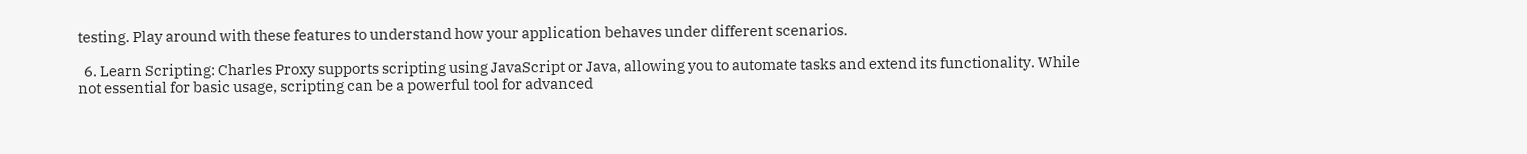testing. Play around with these features to understand how your application behaves under different scenarios.

  6. Learn Scripting: Charles Proxy supports scripting using JavaScript or Java, allowing you to automate tasks and extend its functionality. While not essential for basic usage, scripting can be a powerful tool for advanced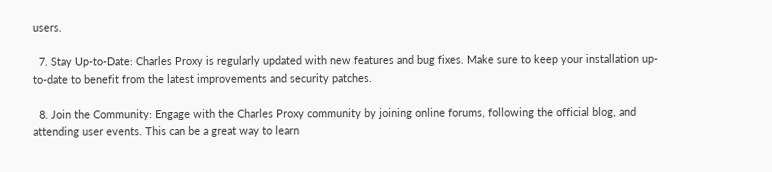users.

  7. Stay Up-to-Date: Charles Proxy is regularly updated with new features and bug fixes. Make sure to keep your installation up-to-date to benefit from the latest improvements and security patches.

  8. Join the Community: Engage with the Charles Proxy community by joining online forums, following the official blog, and attending user events. This can be a great way to learn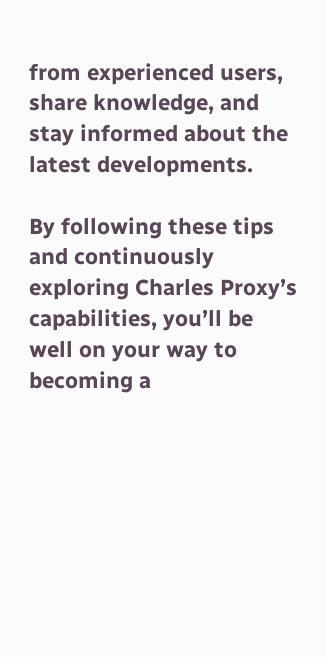from experienced users, share knowledge, and stay informed about the latest developments.

By following these tips and continuously exploring Charles Proxy’s capabilities, you’ll be well on your way to becoming a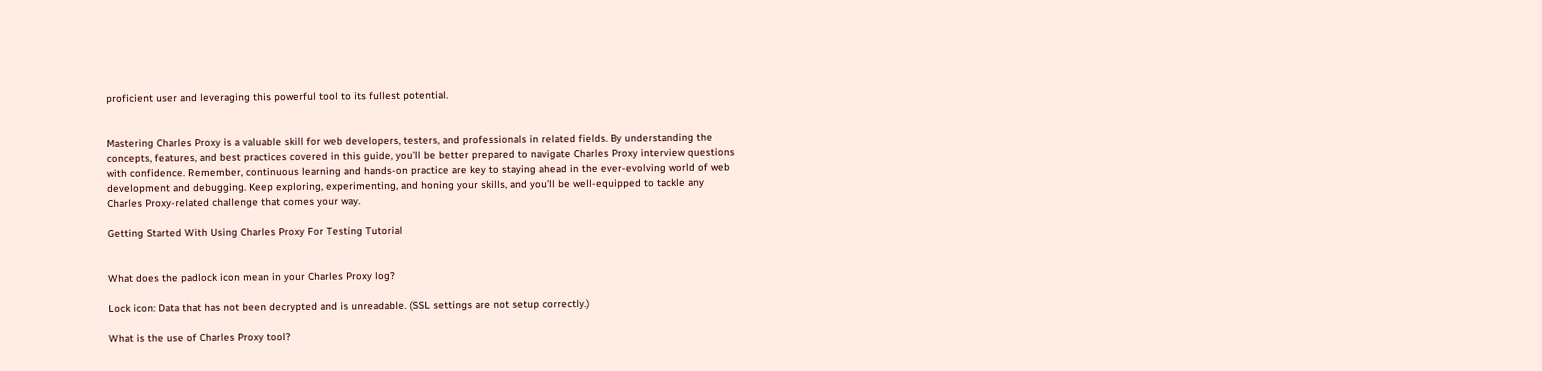proficient user and leveraging this powerful tool to its fullest potential.


Mastering Charles Proxy is a valuable skill for web developers, testers, and professionals in related fields. By understanding the concepts, features, and best practices covered in this guide, you’ll be better prepared to navigate Charles Proxy interview questions with confidence. Remember, continuous learning and hands-on practice are key to staying ahead in the ever-evolving world of web development and debugging. Keep exploring, experimenting, and honing your skills, and you’ll be well-equipped to tackle any Charles Proxy-related challenge that comes your way.

Getting Started With Using Charles Proxy For Testing Tutorial


What does the padlock icon mean in your Charles Proxy log?

Lock icon: Data that has not been decrypted and is unreadable. (SSL settings are not setup correctly.)

What is the use of Charles Proxy tool?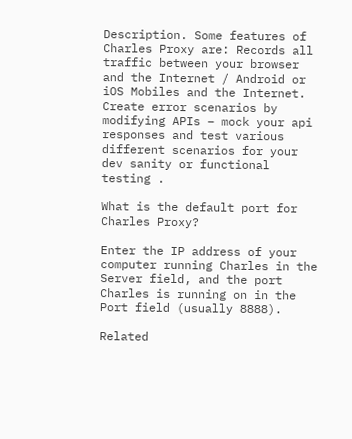Description. Some features of Charles Proxy are: Records all traffic between your browser and the Internet / Android or iOS Mobiles and the Internet. Create error scenarios by modifying APIs – mock your api responses and test various different scenarios for your dev sanity or functional testing .

What is the default port for Charles Proxy?

Enter the IP address of your computer running Charles in the Server field, and the port Charles is running on in the Port field (usually 8888).

Related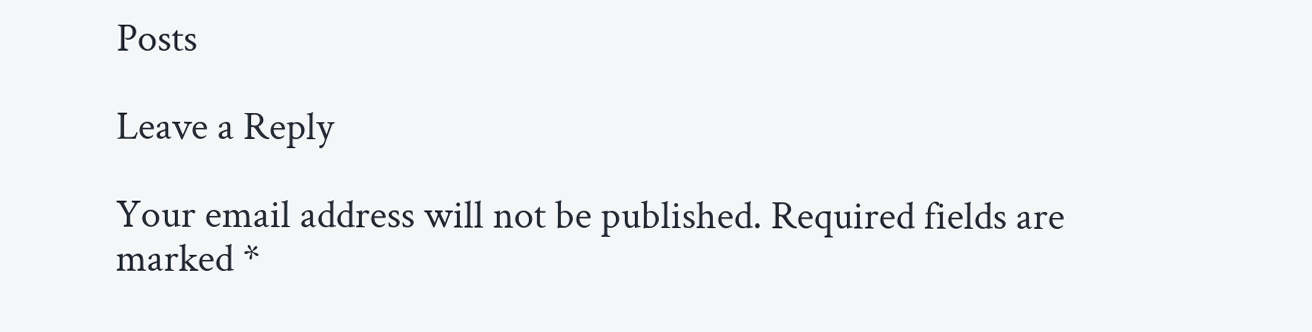Posts

Leave a Reply

Your email address will not be published. Required fields are marked *